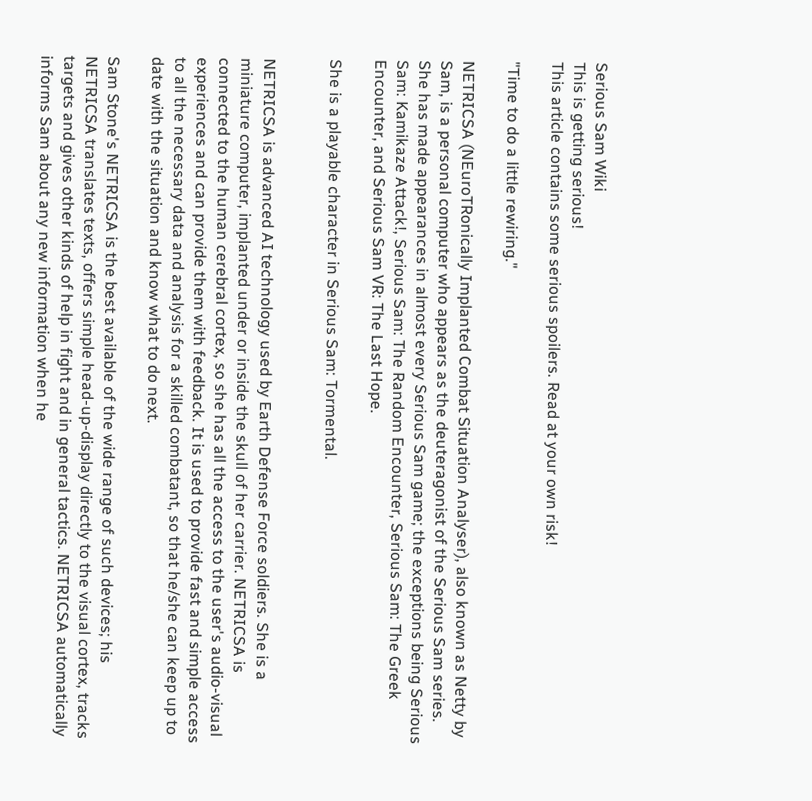Serious Sam Wiki
This is getting serious!
This article contains some serious spoilers. Read at your own risk!

"Time to do a little rewiring."

NETRICSA (NEuroTRonically Implanted Combat Situation Analyser), also known as Netty by Sam, is a personal computer who appears as the deuteragonist of the Serious Sam series. She has made appearances in almost every Serious Sam game; the exceptions being Serious Sam: Kamikaze Attack!, Serious Sam: The Random Encounter, Serious Sam: The Greek Encounter, and Serious Sam VR: The Last Hope.

She is a playable character in Serious Sam: Tormental.


NETRICSA is advanced AI technology used by Earth Defense Force soldiers. She is a miniature computer, implanted under or inside the skull of her carrier. NETRICSA is connected to the human cerebral cortex, so she has all the access to the user's audio-visual experiences and can provide them with feedback. It is used to provide fast and simple access to all the necessary data and analysis for a skilled combatant, so that he/she can keep up to date with the situation and know what to do next.

Sam Stone's NETRICSA is the best available of the wide range of such devices; his NETRICSA translates texts, offers simple head-up-display directly to the visual cortex, tracks targets and gives other kinds of help in fight and in general tactics. NETRICSA automatically informs Sam about any new information when he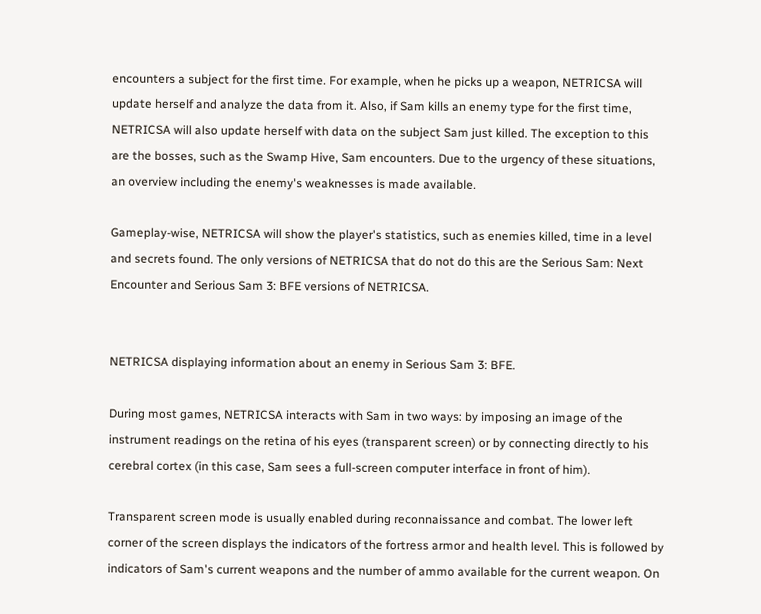encounters a subject for the first time. For example, when he picks up a weapon, NETRICSA will update herself and analyze the data from it. Also, if Sam kills an enemy type for the first time, NETRICSA will also update herself with data on the subject Sam just killed. The exception to this are the bosses, such as the Swamp Hive, Sam encounters. Due to the urgency of these situations, an overview including the enemy's weaknesses is made available.

Gameplay-wise, NETRICSA will show the player's statistics, such as enemies killed, time in a level and secrets found. The only versions of NETRICSA that do not do this are the Serious Sam: Next Encounter and Serious Sam 3: BFE versions of NETRICSA.


NETRICSA displaying information about an enemy in Serious Sam 3: BFE.

During most games, NETRICSA interacts with Sam in two ways: by imposing an image of the instrument readings on the retina of his eyes (transparent screen) or by connecting directly to his cerebral cortex (in this case, Sam sees a full-screen computer interface in front of him).

Transparent screen mode is usually enabled during reconnaissance and combat. The lower left corner of the screen displays the indicators of the fortress armor and health level. This is followed by indicators of Sam's current weapons and the number of ammo available for the current weapon. On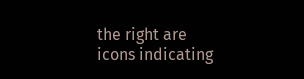the right are icons indicating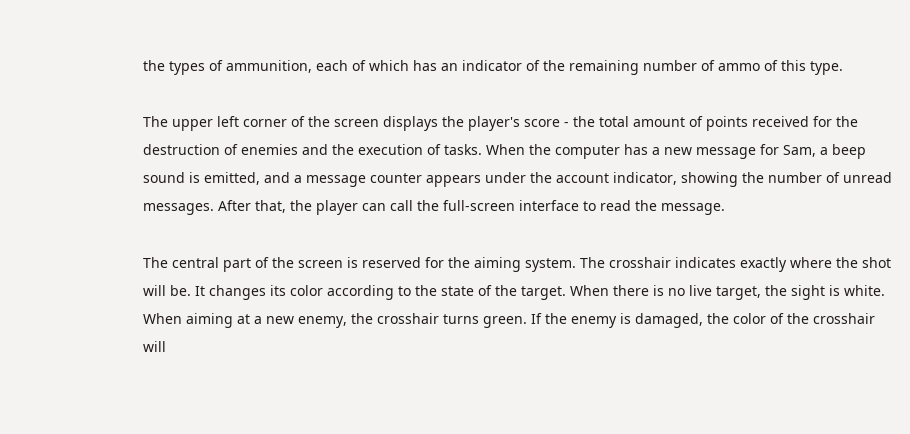the types of ammunition, each of which has an indicator of the remaining number of ammo of this type.

The upper left corner of the screen displays the player's score - the total amount of points received for the destruction of enemies and the execution of tasks. When the computer has a new message for Sam, a beep sound is emitted, and a message counter appears under the account indicator, showing the number of unread messages. After that, the player can call the full-screen interface to read the message.

The central part of the screen is reserved for the aiming system. The crosshair indicates exactly where the shot will be. It changes its color according to the state of the target. When there is no live target, the sight is white. When aiming at a new enemy, the crosshair turns green. If the enemy is damaged, the color of the crosshair will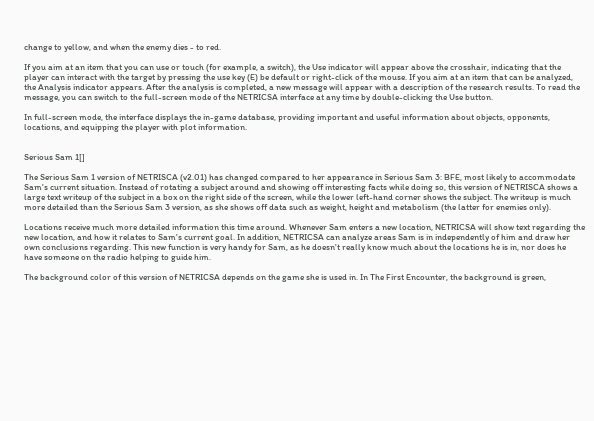change to yellow, and when the enemy dies - to red.

If you aim at an item that you can use or touch (for example, a switch), the Use indicator will appear above the crosshair, indicating that the player can interact with the target by pressing the use key (E) be default or right-click of the mouse. If you aim at an item that can be analyzed, the Analysis indicator appears. After the analysis is completed, a new message will appear with a description of the research results. To read the message, you can switch to the full-screen mode of the NETRICSA interface at any time by double-clicking the Use button.

In full-screen mode, the interface displays the in-game database, providing important and useful information about objects, opponents, locations, and equipping the player with plot information.


Serious Sam 1[]

The Serious Sam 1 version of NETRISCA (v2.01) has changed compared to her appearance in Serious Sam 3: BFE, most likely to accommodate Sam's current situation. Instead of rotating a subject around and showing off interesting facts while doing so, this version of NETRISCA shows a large text writeup of the subject in a box on the right side of the screen, while the lower left-hand corner shows the subject. The writeup is much more detailed than the Serious Sam 3 version, as she shows off data such as weight, height and metabolism (the latter for enemies only).

Locations receive much more detailed information this time around. Whenever Sam enters a new location, NETRICSA will show text regarding the new location, and how it relates to Sam's current goal. In addition, NETRICSA can analyze areas Sam is in independently of him and draw her own conclusions regarding. This new function is very handy for Sam, as he doesn't really know much about the locations he is in, nor does he have someone on the radio helping to guide him.

The background color of this version of NETRICSA depends on the game she is used in. In The First Encounter, the background is green,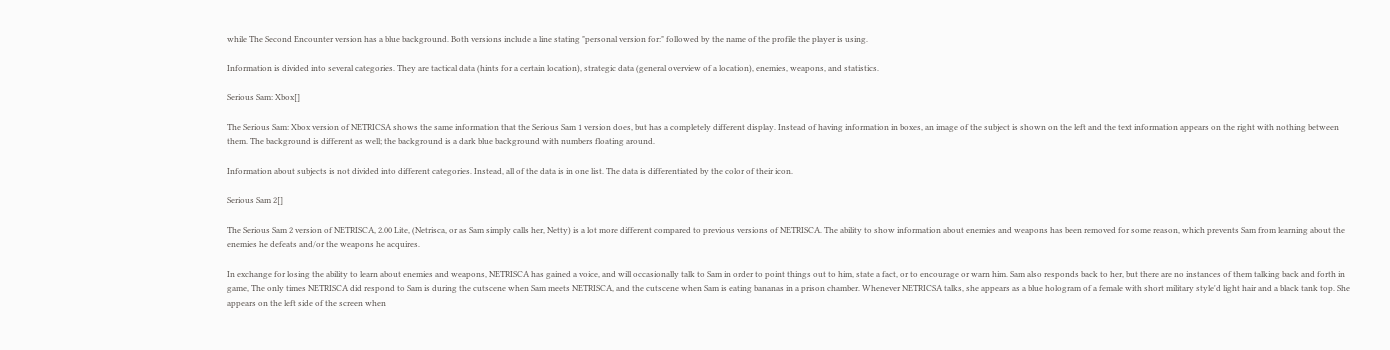while The Second Encounter version has a blue background. Both versions include a line stating "personal version for:" followed by the name of the profile the player is using.

Information is divided into several categories. They are tactical data (hints for a certain location), strategic data (general overview of a location), enemies, weapons, and statistics.

Serious Sam: Xbox[]

The Serious Sam: Xbox version of NETRICSA shows the same information that the Serious Sam 1 version does, but has a completely different display. Instead of having information in boxes, an image of the subject is shown on the left and the text information appears on the right with nothing between them. The background is different as well; the background is a dark blue background with numbers floating around.

Information about subjects is not divided into different categories. Instead, all of the data is in one list. The data is differentiated by the color of their icon.

Serious Sam 2[]

The Serious Sam 2 version of NETRISCA, 2.00 Lite, (Netrisca, or as Sam simply calls her, Netty) is a lot more different compared to previous versions of NETRISCA. The ability to show information about enemies and weapons has been removed for some reason, which prevents Sam from learning about the enemies he defeats and/or the weapons he acquires.

In exchange for losing the ability to learn about enemies and weapons, NETRISCA has gained a voice, and will occasionally talk to Sam in order to point things out to him, state a fact, or to encourage or warn him. Sam also responds back to her, but there are no instances of them talking back and forth in game, The only times NETRISCA did respond to Sam is during the cutscene when Sam meets NETRISCA, and the cutscene when Sam is eating bananas in a prison chamber. Whenever NETRICSA talks, she appears as a blue hologram of a female with short military style'd light hair and a black tank top. She appears on the left side of the screen when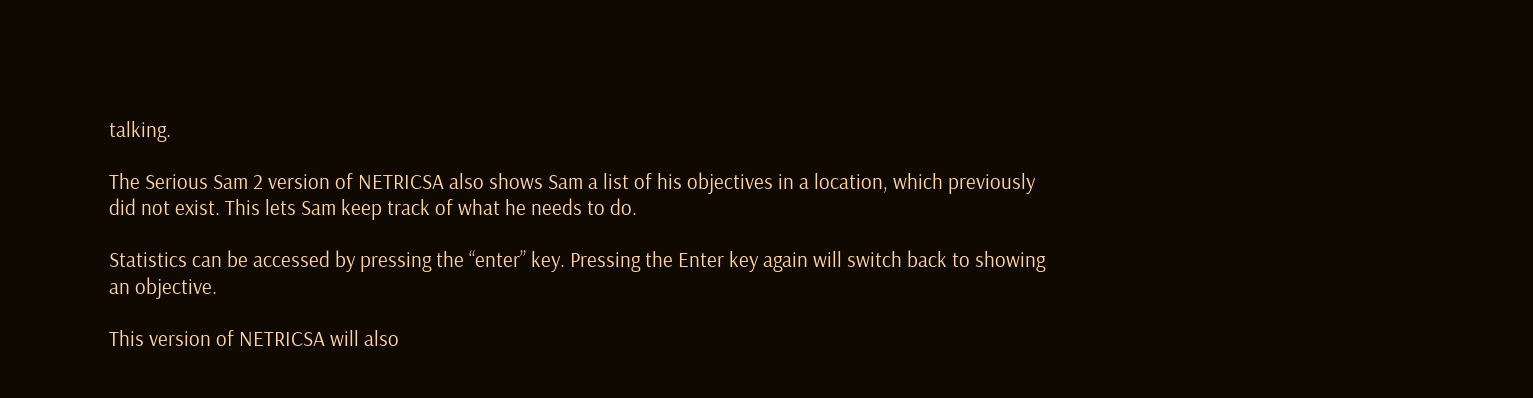talking.

The Serious Sam 2 version of NETRICSA also shows Sam a list of his objectives in a location, which previously did not exist. This lets Sam keep track of what he needs to do.

Statistics can be accessed by pressing the “enter” key. Pressing the Enter key again will switch back to showing an objective.

This version of NETRICSA will also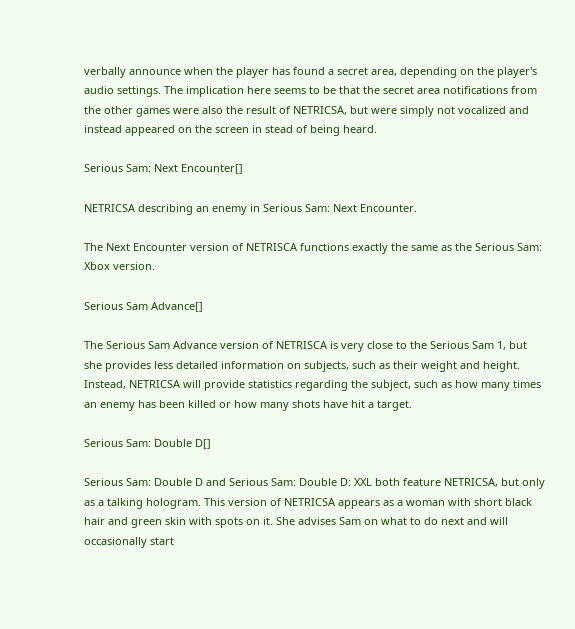verbally announce when the player has found a secret area, depending on the player's audio settings. The implication here seems to be that the secret area notifications from the other games were also the result of NETRICSA, but were simply not vocalized and instead appeared on the screen in stead of being heard.

Serious Sam: Next Encounter[]

NETRICSA describing an enemy in Serious Sam: Next Encounter.

The Next Encounter version of NETRISCA functions exactly the same as the Serious Sam: Xbox version.

Serious Sam Advance[]

The Serious Sam Advance version of NETRISCA is very close to the Serious Sam 1, but she provides less detailed information on subjects, such as their weight and height. Instead, NETRICSA will provide statistics regarding the subject, such as how many times an enemy has been killed or how many shots have hit a target.

Serious Sam: Double D[]

Serious Sam: Double D and Serious Sam: Double D: XXL both feature NETRICSA, but only as a talking hologram. This version of NETRICSA appears as a woman with short black hair and green skin with spots on it. She advises Sam on what to do next and will occasionally start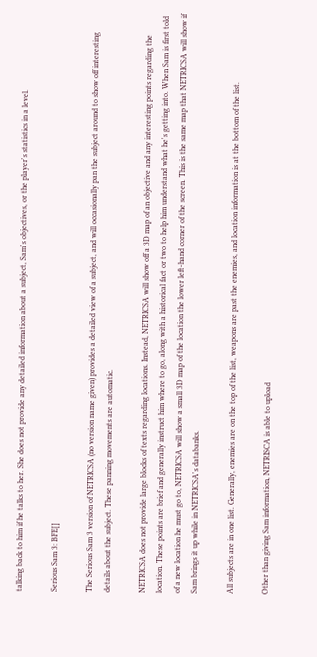talking back to him if he talks to her. She does not provide any detailed information about a subject, Sam's objectives, or the player's statistics in a level.

Serious Sam 3: BFE[]

The Serious Sam 3 version of NETRICSA (no version name given) provides a detailed view of a subject, and will occasionally pan the subject around to show off interesting details about the subject. These panning movements are automatic.

NETRICSA does not provide large blocks of texts regarding locations. Instead, NETRICSA will show off a 3D map of an objective and any interesting points regarding the location. These points are brief and generally instruct him where to go, along with a historical fact or two to help him understand what he's getting into. When Sam is first told of a new location he must go to, NETRICSA will show a small 3D map of the location the lower left-hand corner of the screen. This is the same map that NETRICSA will show if Sam brings it up while in NETRICSA's databanks.

All subjects are in one list. Generally, enemies are on the top of the list, weapons are past the enemies, and location information is at the bottom of the list.

Other than giving Sam information, NETRISCA is able to upload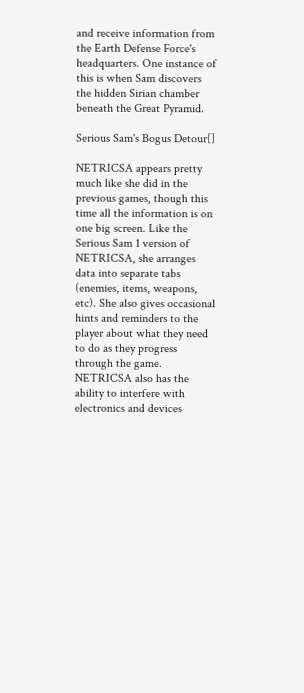and receive information from the Earth Defense Force's headquarters. One instance of this is when Sam discovers the hidden Sirian chamber beneath the Great Pyramid.

Serious Sam's Bogus Detour[]

NETRICSA appears pretty much like she did in the previous games, though this time all the information is on one big screen. Like the Serious Sam 1 version of NETRICSA, she arranges data into separate tabs (enemies, items, weapons, etc). She also gives occasional hints and reminders to the player about what they need to do as they progress through the game. NETRICSA also has the ability to interfere with electronics and devices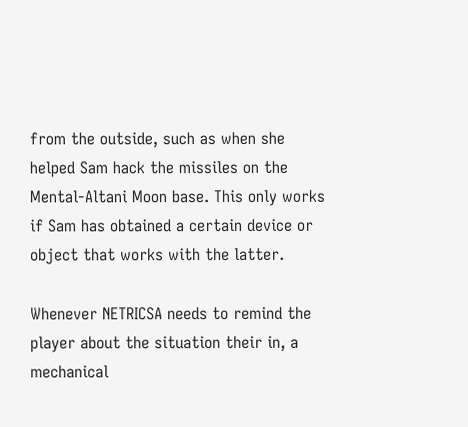from the outside, such as when she helped Sam hack the missiles on the Mental-Altani Moon base. This only works if Sam has obtained a certain device or object that works with the latter.

Whenever NETRICSA needs to remind the player about the situation their in, a mechanical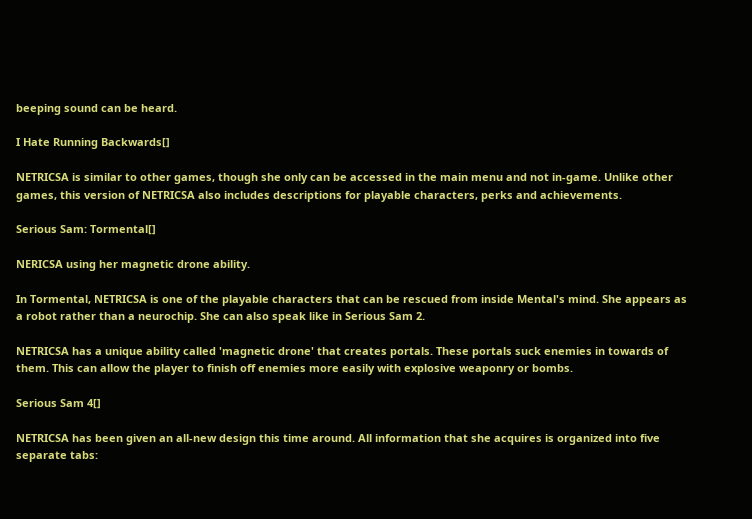beeping sound can be heard.

I Hate Running Backwards[]

NETRICSA is similar to other games, though she only can be accessed in the main menu and not in-game. Unlike other games, this version of NETRICSA also includes descriptions for playable characters, perks and achievements.

Serious Sam: Tormental[]

NERICSA using her magnetic drone ability.

In Tormental, NETRICSA is one of the playable characters that can be rescued from inside Mental's mind. She appears as a robot rather than a neurochip. She can also speak like in Serious Sam 2.

NETRICSA has a unique ability called 'magnetic drone' that creates portals. These portals suck enemies in towards of them. This can allow the player to finish off enemies more easily with explosive weaponry or bombs.

Serious Sam 4[]

NETRICSA has been given an all-new design this time around. All information that she acquires is organized into five separate tabs: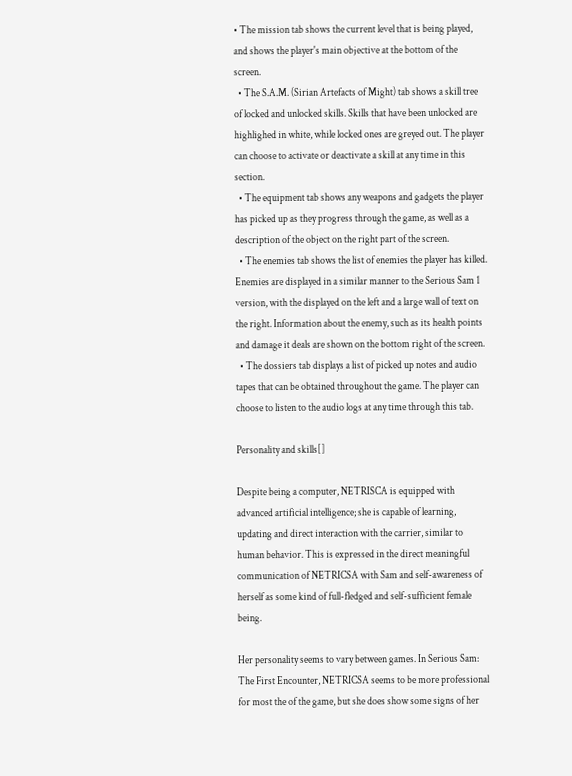• The mission tab shows the current level that is being played, and shows the player's main objective at the bottom of the screen.
  • The S.A.M. (Sirian Artefacts of Might) tab shows a skill tree of locked and unlocked skills. Skills that have been unlocked are highlighed in white, while locked ones are greyed out. The player can choose to activate or deactivate a skill at any time in this section.
  • The equipment tab shows any weapons and gadgets the player has picked up as they progress through the game, as well as a description of the object on the right part of the screen.
  • The enemies tab shows the list of enemies the player has killed. Enemies are displayed in a similar manner to the Serious Sam 1 version, with the displayed on the left and a large wall of text on the right. Information about the enemy, such as its health points and damage it deals are shown on the bottom right of the screen.
  • The dossiers tab displays a list of picked up notes and audio tapes that can be obtained throughout the game. The player can choose to listen to the audio logs at any time through this tab.

Personality and skills[]

Despite being a computer, NETRISCA is equipped with advanced artificial intelligence; she is capable of learning, updating and direct interaction with the carrier, similar to human behavior. This is expressed in the direct meaningful communication of NETRICSA with Sam and self-awareness of herself as some kind of full-fledged and self-sufficient female being.

Her personality seems to vary between games. In Serious Sam: The First Encounter, NETRICSA seems to be more professional for most the of the game, but she does show some signs of her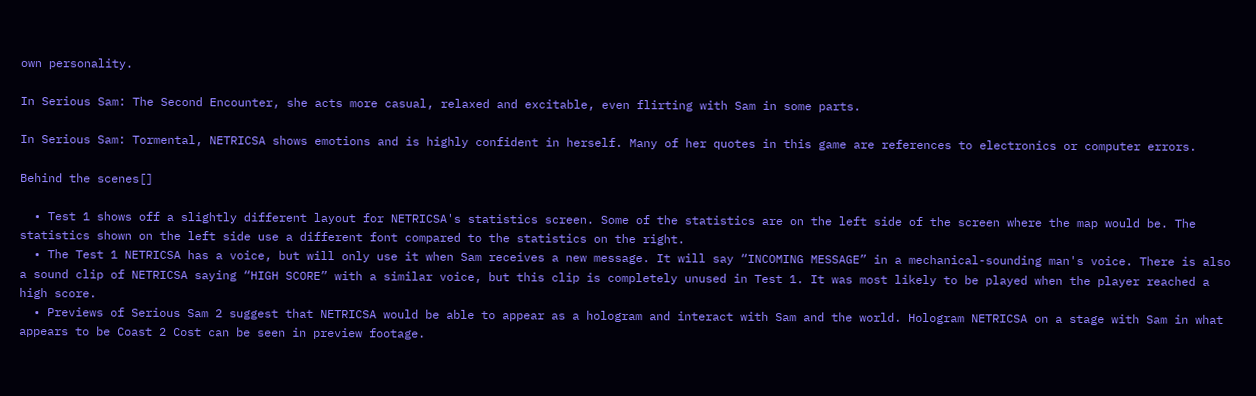own personality.

In Serious Sam: The Second Encounter, she acts more casual, relaxed and excitable, even flirting with Sam in some parts.

In Serious Sam: Tormental, NETRICSA shows emotions and is highly confident in herself. Many of her quotes in this game are references to electronics or computer errors.

Behind the scenes[]

  • Test 1 shows off a slightly different layout for NETRICSA's statistics screen. Some of the statistics are on the left side of the screen where the map would be. The statistics shown on the left side use a different font compared to the statistics on the right.
  • The Test 1 NETRICSA has a voice, but will only use it when Sam receives a new message. It will say “INCOMING MESSAGE” in a mechanical-sounding man's voice. There is also a sound clip of NETRICSA saying “HIGH SCORE” with a similar voice, but this clip is completely unused in Test 1. It was most likely to be played when the player reached a high score.
  • Previews of Serious Sam 2 suggest that NETRICSA would be able to appear as a hologram and interact with Sam and the world. Hologram NETRICSA on a stage with Sam in what appears to be Coast 2 Cost can be seen in preview footage.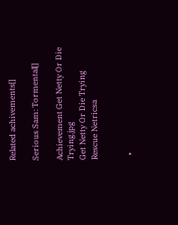Related achivements[]

Serious Sam: Tormental[]

Achievement Get Netty Or Die Trying.jpg
Get Netty Or Die Trying
Rescue Netricsa


  •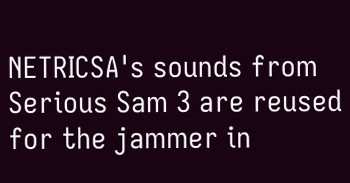NETRICSA's sounds from Serious Sam 3 are reused for the jammer in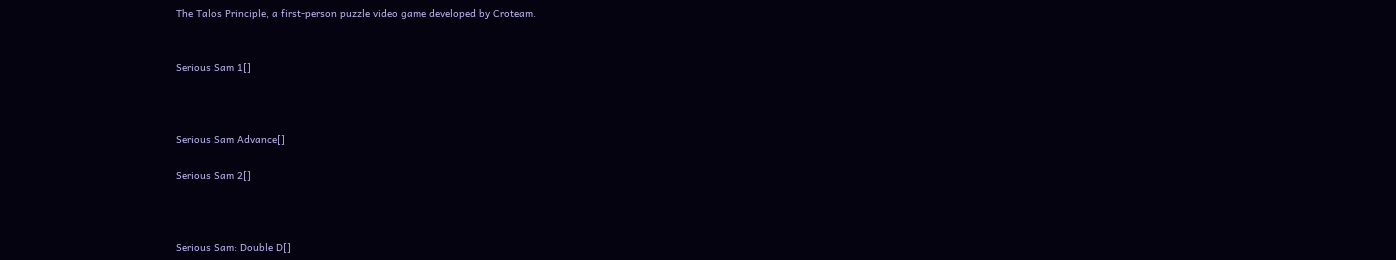The Talos Principle, a first-person puzzle video game developed by Croteam.


Serious Sam 1[]



Serious Sam Advance[]

Serious Sam 2[]



Serious Sam: Double D[]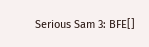Serious Sam 3: BFE[]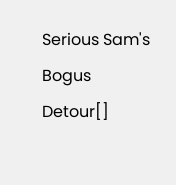Serious Sam's Bogus Detour[]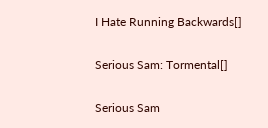I Hate Running Backwards[]

Serious Sam: Tormental[]

Serious Sam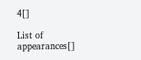4[]

List of appearances[]